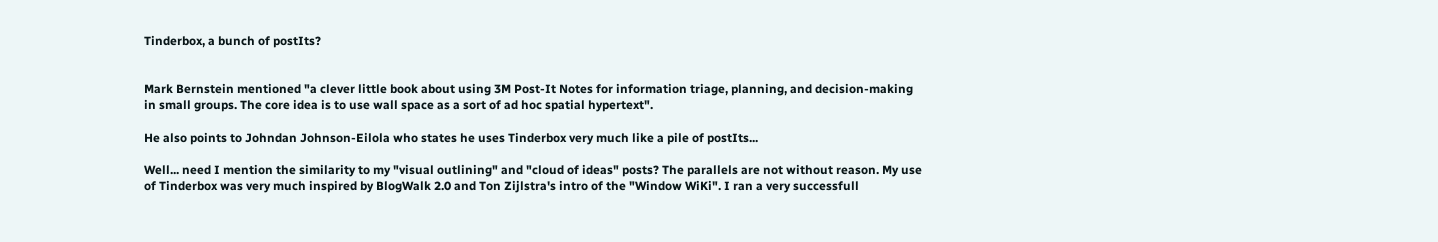Tinderbox, a bunch of postIts?


Mark Bernstein mentioned "a clever little book about using 3M Post-It Notes for information triage, planning, and decision-making in small groups. The core idea is to use wall space as a sort of ad hoc spatial hypertext".

He also points to Johndan Johnson-Eilola who states he uses Tinderbox very much like a pile of postIts...

Well... need I mention the similarity to my "visual outlining" and "cloud of ideas" posts? The parallels are not without reason. My use of Tinderbox was very much inspired by BlogWalk 2.0 and Ton Zijlstra's intro of the "Window WiKi". I ran a very successfull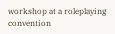workshop at a roleplaying convention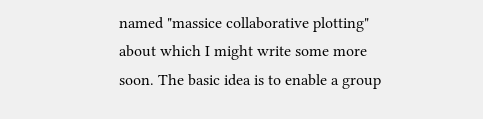named "massice collaborative plotting" about which I might write some more soon. The basic idea is to enable a group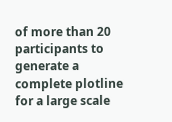of more than 20 participants to generate a complete plotline for a large scale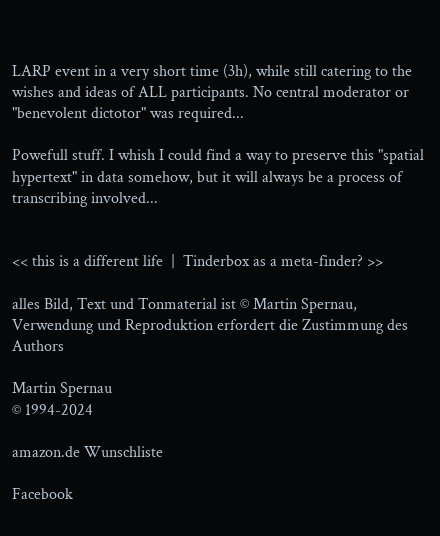LARP event in a very short time (3h), while still catering to the wishes and ideas of ALL participants. No central moderator or "benevolent dictotor" was required...

Powefull stuff. I whish I could find a way to preserve this "spatial hypertext" in data somehow, but it will always be a process of transcribing involved...


<< this is a different life  |  Tinderbox as a meta-finder? >>

alles Bild, Text und Tonmaterial ist © Martin Spernau, Verwendung und Reproduktion erfordert die Zustimmung des Authors

Martin Spernau
© 1994-2024

amazon.de Wunschliste

Facebook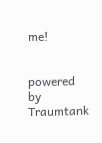me!


powered by Traumtank